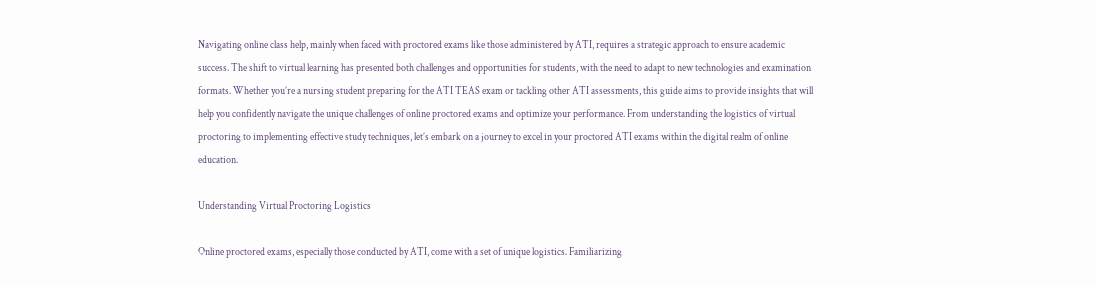Navigating online class help, mainly when faced with proctored exams like those administered by ATI, requires a strategic approach to ensure academic success. The shift to virtual learning has presented both challenges and opportunities for students, with the need to adapt to new technologies and examination formats. Whether you’re a nursing student preparing for the ATI TEAS exam or tackling other ATI assessments, this guide aims to provide insights that will help you confidently navigate the unique challenges of online proctored exams and optimize your performance. From understanding the logistics of virtual proctoring to implementing effective study techniques, let’s embark on a journey to excel in your proctored ATI exams within the digital realm of online education.

Understanding Virtual Proctoring Logistics

Online proctored exams, especially those conducted by ATI, come with a set of unique logistics. Familiarizing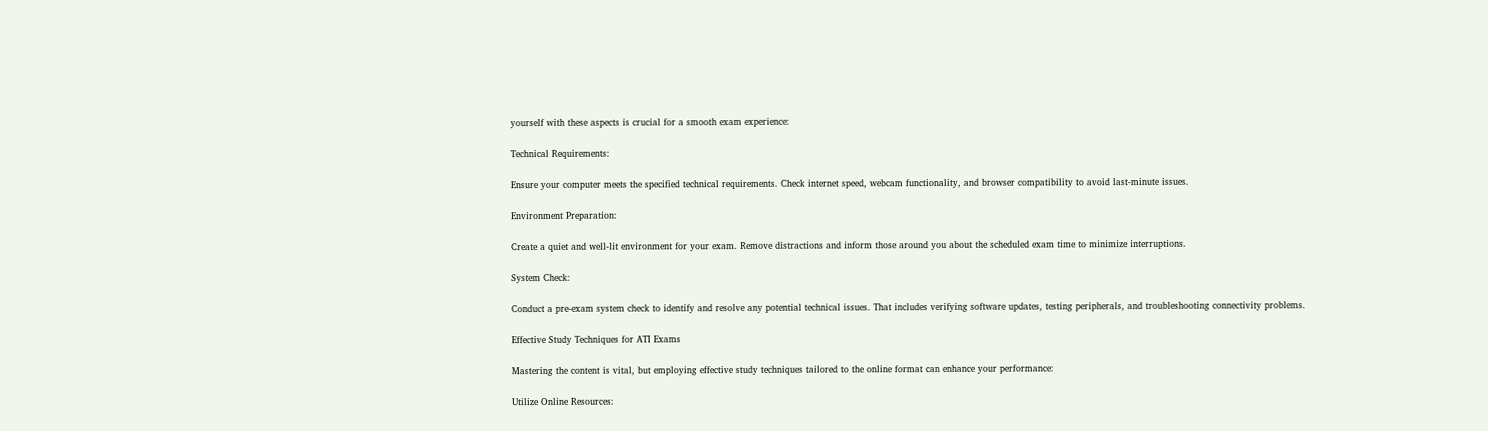yourself with these aspects is crucial for a smooth exam experience:

Technical Requirements:

Ensure your computer meets the specified technical requirements. Check internet speed, webcam functionality, and browser compatibility to avoid last-minute issues.

Environment Preparation:

Create a quiet and well-lit environment for your exam. Remove distractions and inform those around you about the scheduled exam time to minimize interruptions.

System Check:

Conduct a pre-exam system check to identify and resolve any potential technical issues. That includes verifying software updates, testing peripherals, and troubleshooting connectivity problems.

Effective Study Techniques for ATI Exams

Mastering the content is vital, but employing effective study techniques tailored to the online format can enhance your performance:

Utilize Online Resources: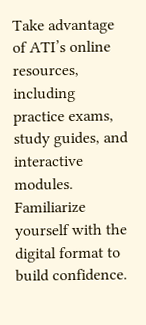Take advantage of ATI’s online resources, including practice exams, study guides, and interactive modules. Familiarize yourself with the digital format to build confidence.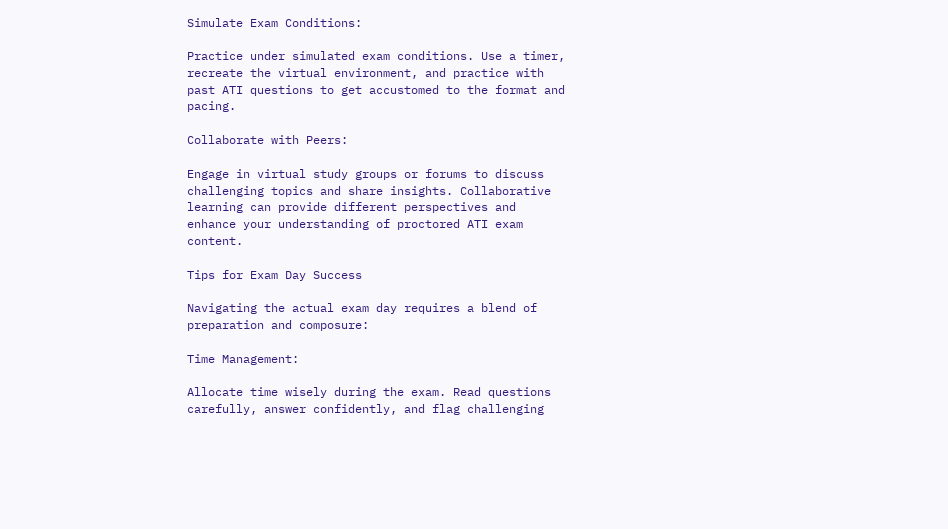Simulate Exam Conditions:

Practice under simulated exam conditions. Use a timer, recreate the virtual environment, and practice with past ATI questions to get accustomed to the format and pacing.

Collaborate with Peers:

Engage in virtual study groups or forums to discuss challenging topics and share insights. Collaborative learning can provide different perspectives and enhance your understanding of proctored ATI exam content.

Tips for Exam Day Success

Navigating the actual exam day requires a blend of preparation and composure:

Time Management:

Allocate time wisely during the exam. Read questions carefully, answer confidently, and flag challenging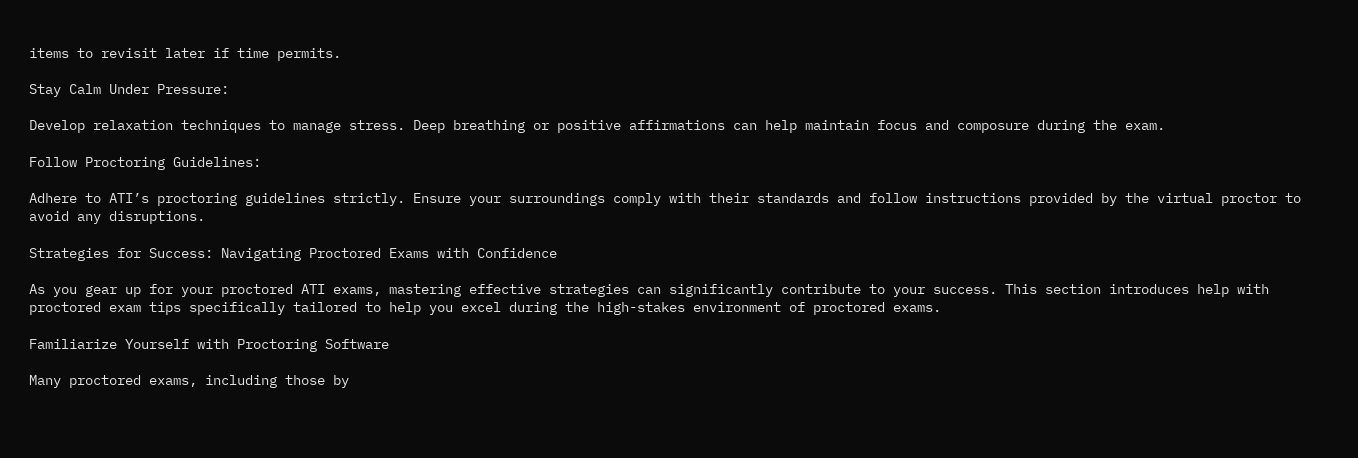items to revisit later if time permits.

Stay Calm Under Pressure:

Develop relaxation techniques to manage stress. Deep breathing or positive affirmations can help maintain focus and composure during the exam.

Follow Proctoring Guidelines:

Adhere to ATI’s proctoring guidelines strictly. Ensure your surroundings comply with their standards and follow instructions provided by the virtual proctor to avoid any disruptions.

Strategies for Success: Navigating Proctored Exams with Confidence

As you gear up for your proctored ATI exams, mastering effective strategies can significantly contribute to your success. This section introduces help with proctored exam tips specifically tailored to help you excel during the high-stakes environment of proctored exams.

Familiarize Yourself with Proctoring Software

Many proctored exams, including those by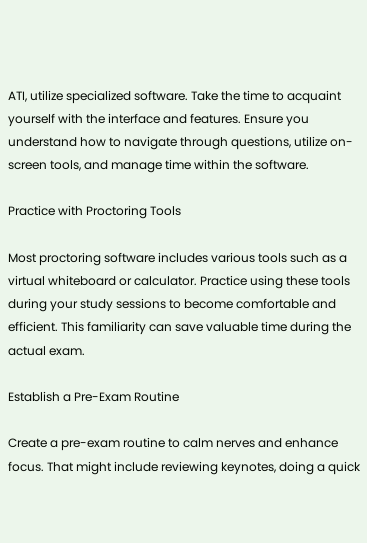ATI, utilize specialized software. Take the time to acquaint yourself with the interface and features. Ensure you understand how to navigate through questions, utilize on-screen tools, and manage time within the software.

Practice with Proctoring Tools

Most proctoring software includes various tools such as a virtual whiteboard or calculator. Practice using these tools during your study sessions to become comfortable and efficient. This familiarity can save valuable time during the actual exam.

Establish a Pre-Exam Routine

Create a pre-exam routine to calm nerves and enhance focus. That might include reviewing keynotes, doing a quick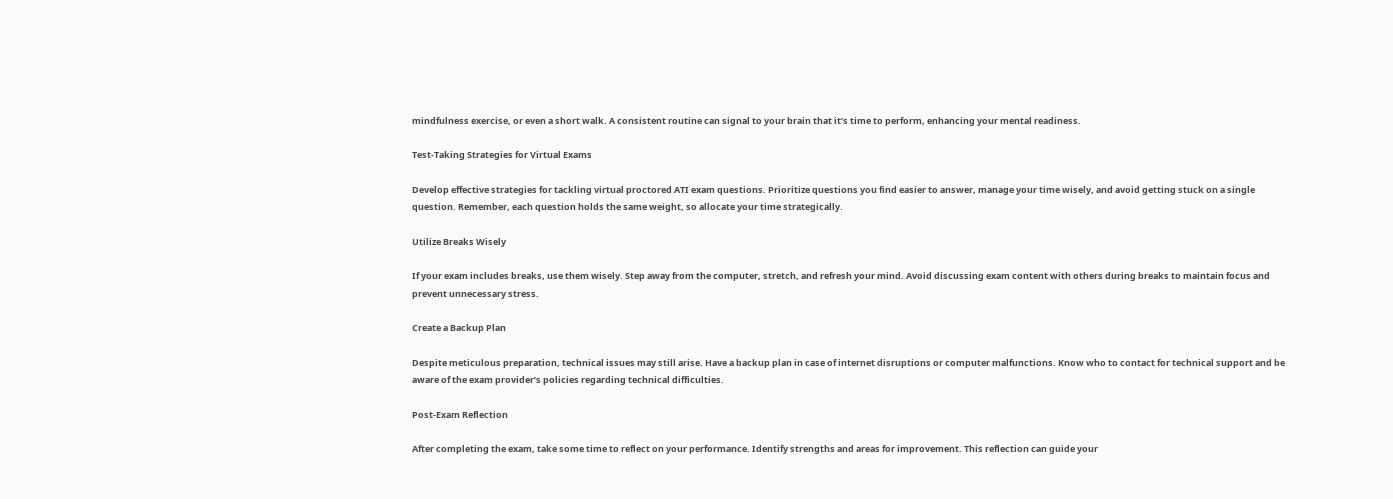mindfulness exercise, or even a short walk. A consistent routine can signal to your brain that it’s time to perform, enhancing your mental readiness.

Test-Taking Strategies for Virtual Exams

Develop effective strategies for tackling virtual proctored ATI exam questions. Prioritize questions you find easier to answer, manage your time wisely, and avoid getting stuck on a single question. Remember, each question holds the same weight, so allocate your time strategically.

Utilize Breaks Wisely

If your exam includes breaks, use them wisely. Step away from the computer, stretch, and refresh your mind. Avoid discussing exam content with others during breaks to maintain focus and prevent unnecessary stress.

Create a Backup Plan

Despite meticulous preparation, technical issues may still arise. Have a backup plan in case of internet disruptions or computer malfunctions. Know who to contact for technical support and be aware of the exam provider’s policies regarding technical difficulties.

Post-Exam Reflection

After completing the exam, take some time to reflect on your performance. Identify strengths and areas for improvement. This reflection can guide your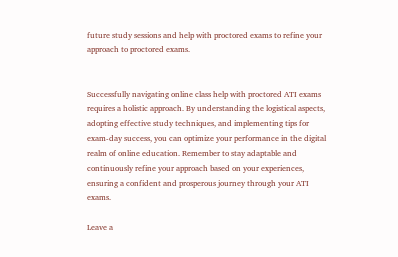future study sessions and help with proctored exams to refine your approach to proctored exams.


Successfully navigating online class help with proctored ATI exams requires a holistic approach. By understanding the logistical aspects, adopting effective study techniques, and implementing tips for exam-day success, you can optimize your performance in the digital realm of online education. Remember to stay adaptable and continuously refine your approach based on your experiences, ensuring a confident and prosperous journey through your ATI exams.

Leave a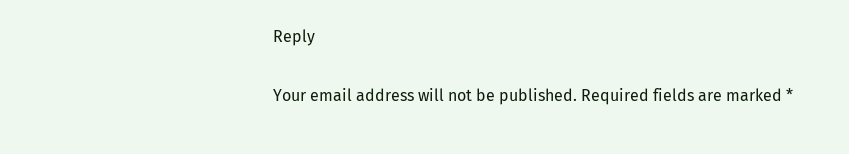Reply

Your email address will not be published. Required fields are marked *